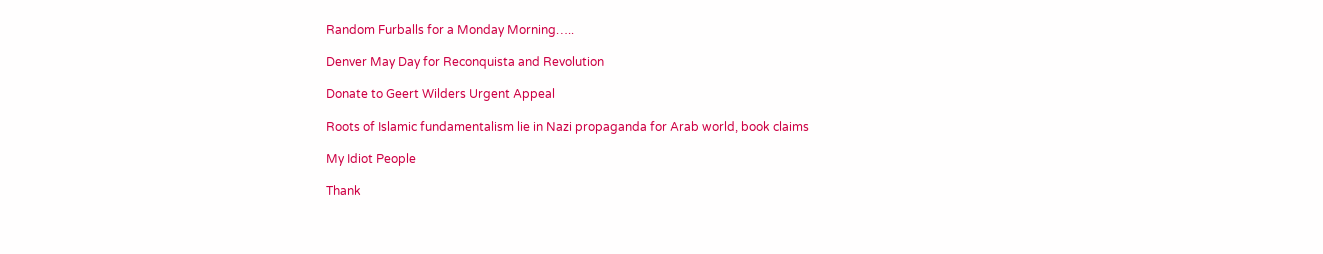Random Furballs for a Monday Morning…..

Denver May Day for Reconquista and Revolution

Donate to Geert Wilders Urgent Appeal

Roots of Islamic fundamentalism lie in Nazi propaganda for Arab world, book claims

My Idiot People

Thank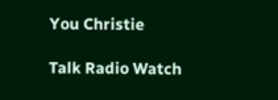You Christie

Talk Radio Watch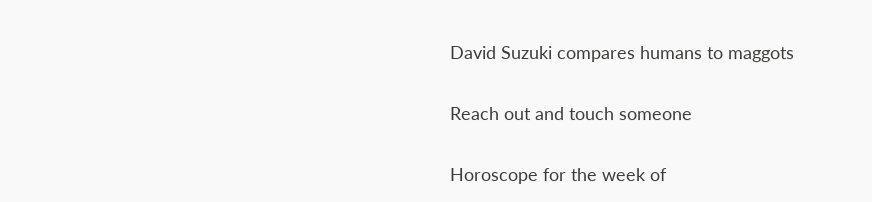David Suzuki compares humans to maggots

Reach out and touch someone

Horoscope for the week of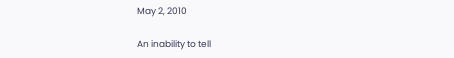May 2, 2010

An inability to tell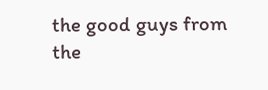the good guys from the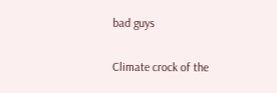bad guys

Climate crock of the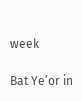week

Bat Ye’or in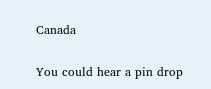Canada

You could hear a pin drop